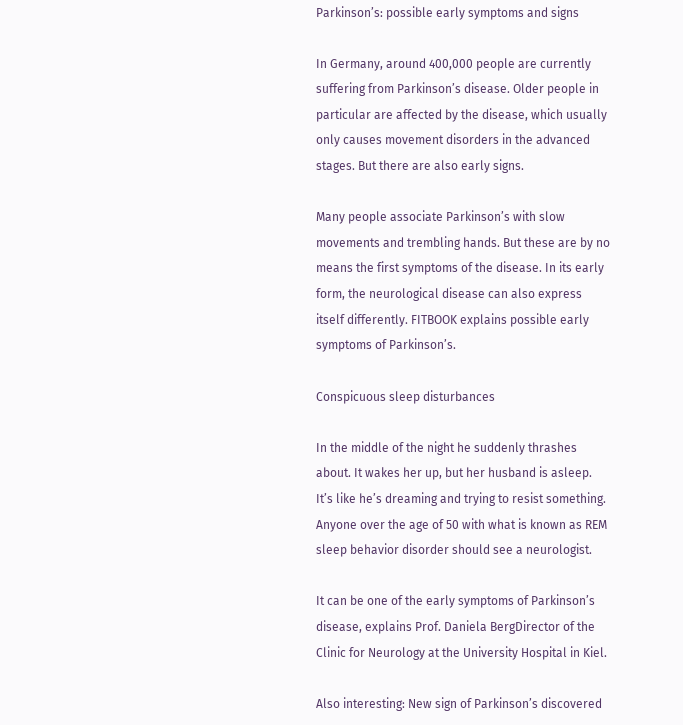Parkinson’s: possible early symptoms and signs

In Germany, around 400,000 people are currently suffering from Parkinson’s disease. Older people in particular are affected by the disease, which usually only causes movement disorders in the advanced stages. But there are also early signs.

Many people associate Parkinson’s with slow movements and trembling hands. But these are by no means the first symptoms of the disease. In its early form, the neurological disease can also express itself differently. FITBOOK explains possible early symptoms of Parkinson’s.

Conspicuous sleep disturbances

In the middle of the night he suddenly thrashes about. It wakes her up, but her husband is asleep. It’s like he’s dreaming and trying to resist something. Anyone over the age of 50 with what is known as REM sleep behavior disorder should see a neurologist.

It can be one of the early symptoms of Parkinson’s disease, explains Prof. Daniela BergDirector of the Clinic for Neurology at the University Hospital in Kiel.

Also interesting: New sign of Parkinson’s discovered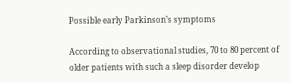Possible early Parkinson’s symptoms

According to observational studies, 70 to 80 percent of older patients with such a sleep disorder develop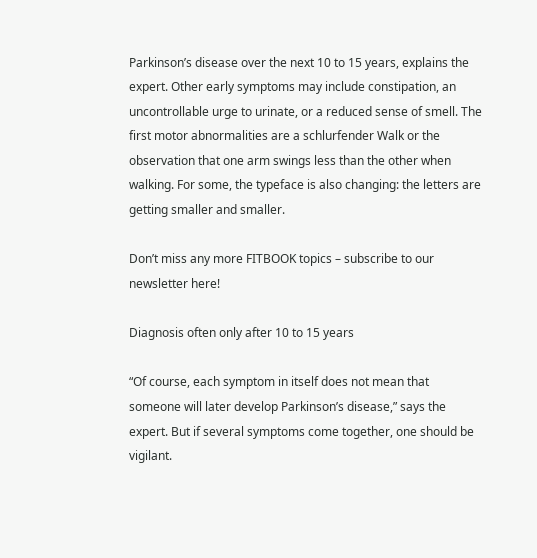Parkinson’s disease over the next 10 to 15 years, explains the expert. Other early symptoms may include constipation, an uncontrollable urge to urinate, or a reduced sense of smell. The first motor abnormalities are a schlurfender Walk or the observation that one arm swings less than the other when walking. For some, the typeface is also changing: the letters are getting smaller and smaller.

Don’t miss any more FITBOOK topics – subscribe to our newsletter here!

Diagnosis often only after 10 to 15 years

“Of course, each symptom in itself does not mean that someone will later develop Parkinson’s disease,” says the expert. But if several symptoms come together, one should be vigilant.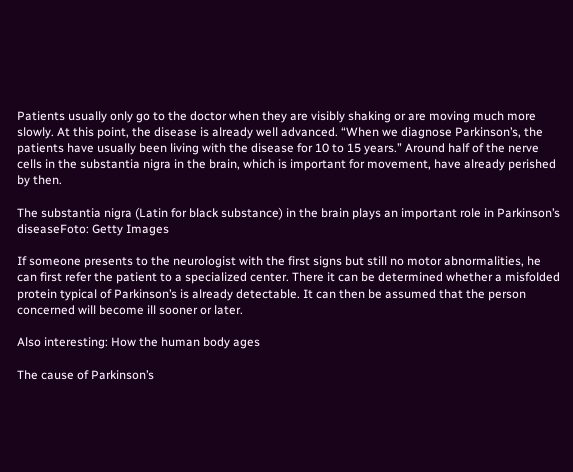Patients usually only go to the doctor when they are visibly shaking or are moving much more slowly. At this point, the disease is already well advanced. “When we diagnose Parkinson’s, the patients have usually been living with the disease for 10 to 15 years.” Around half of the nerve cells in the substantia nigra in the brain, which is important for movement, have already perished by then.

The substantia nigra (Latin for black substance) in the brain plays an important role in Parkinson’s diseaseFoto: Getty Images

If someone presents to the neurologist with the first signs but still no motor abnormalities, he can first refer the patient to a specialized center. There it can be determined whether a misfolded protein typical of Parkinson’s is already detectable. It can then be assumed that the person concerned will become ill sooner or later.

Also interesting: How the human body ages

The cause of Parkinson’s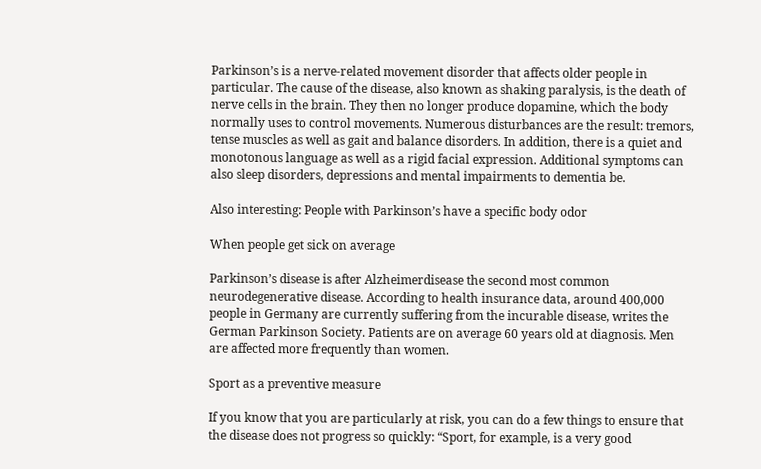Parkinson’s is a nerve-related movement disorder that affects older people in particular. The cause of the disease, also known as shaking paralysis, is the death of nerve cells in the brain. They then no longer produce dopamine, which the body normally uses to control movements. Numerous disturbances are the result: tremors, tense muscles as well as gait and balance disorders. In addition, there is a quiet and monotonous language as well as a rigid facial expression. Additional symptoms can also sleep disorders, depressions and mental impairments to dementia be.

Also interesting: People with Parkinson’s have a specific body odor

When people get sick on average

Parkinson’s disease is after Alzheimerdisease the second most common neurodegenerative disease. According to health insurance data, around 400,000 people in Germany are currently suffering from the incurable disease, writes the German Parkinson Society. Patients are on average 60 years old at diagnosis. Men are affected more frequently than women.

Sport as a preventive measure

If you know that you are particularly at risk, you can do a few things to ensure that the disease does not progress so quickly: “Sport, for example, is a very good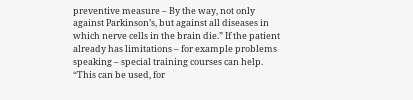preventive measure – By the way, not only against Parkinson’s, but against all diseases in which nerve cells in the brain die.” If the patient already has limitations – for example problems speaking – special training courses can help. “This can be used, for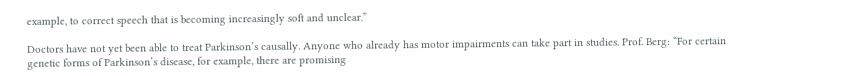example, to correct speech that is becoming increasingly soft and unclear.”

Doctors have not yet been able to treat Parkinson’s causally. Anyone who already has motor impairments can take part in studies. Prof. Berg: “For certain genetic forms of Parkinson’s disease, for example, there are promising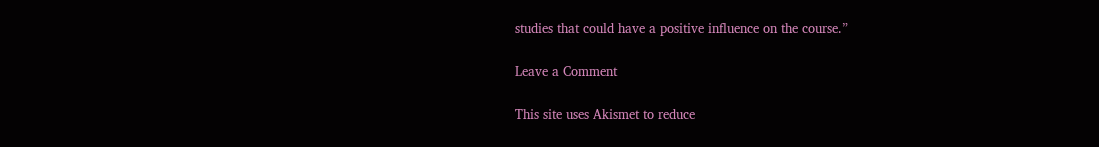studies that could have a positive influence on the course.”

Leave a Comment

This site uses Akismet to reduce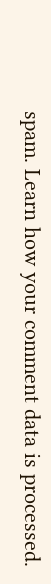spam. Learn how your comment data is processed.